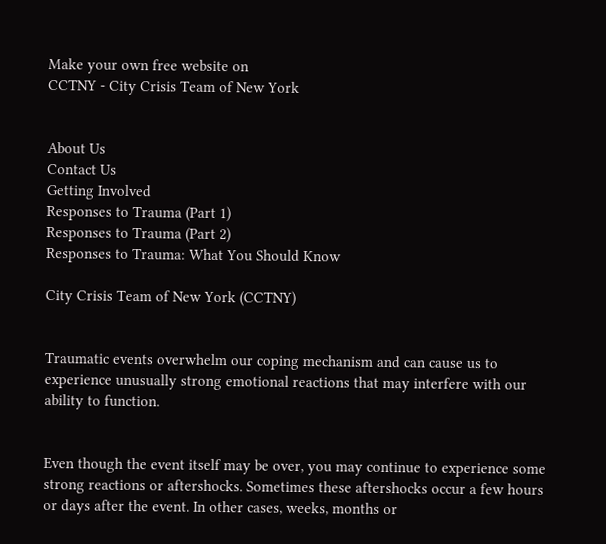Make your own free website on
CCTNY - City Crisis Team of New York


About Us
Contact Us
Getting Involved
Responses to Trauma (Part 1)
Responses to Trauma (Part 2)
Responses to Trauma: What You Should Know

City Crisis Team of New York (CCTNY)


Traumatic events overwhelm our coping mechanism and can cause us to experience unusually strong emotional reactions that may interfere with our ability to function.


Even though the event itself may be over, you may continue to experience some strong reactions or aftershocks. Sometimes these aftershocks occur a few hours or days after the event. In other cases, weeks, months or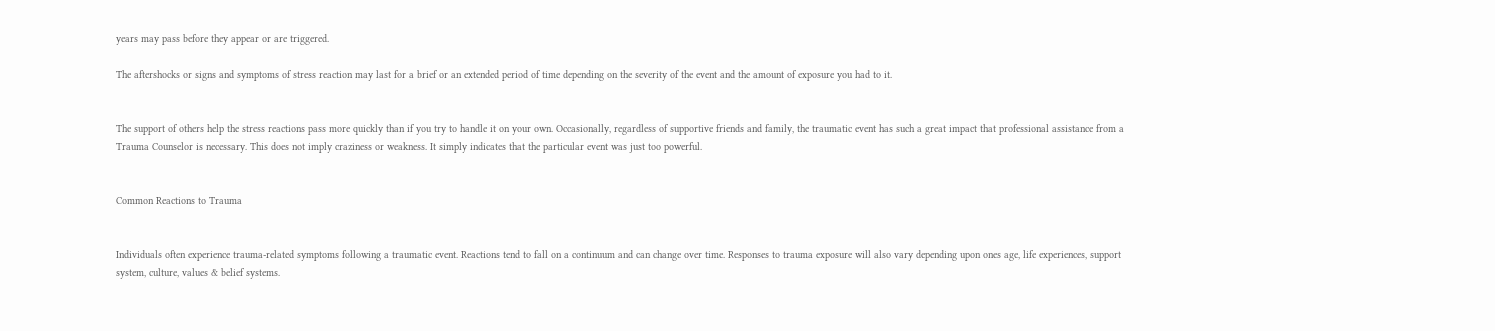years may pass before they appear or are triggered.

The aftershocks or signs and symptoms of stress reaction may last for a brief or an extended period of time depending on the severity of the event and the amount of exposure you had to it.


The support of others help the stress reactions pass more quickly than if you try to handle it on your own. Occasionally, regardless of supportive friends and family, the traumatic event has such a great impact that professional assistance from a Trauma Counselor is necessary. This does not imply craziness or weakness. It simply indicates that the particular event was just too powerful.


Common Reactions to Trauma


Individuals often experience trauma-related symptoms following a traumatic event. Reactions tend to fall on a continuum and can change over time. Responses to trauma exposure will also vary depending upon ones age, life experiences, support system, culture, values & belief systems.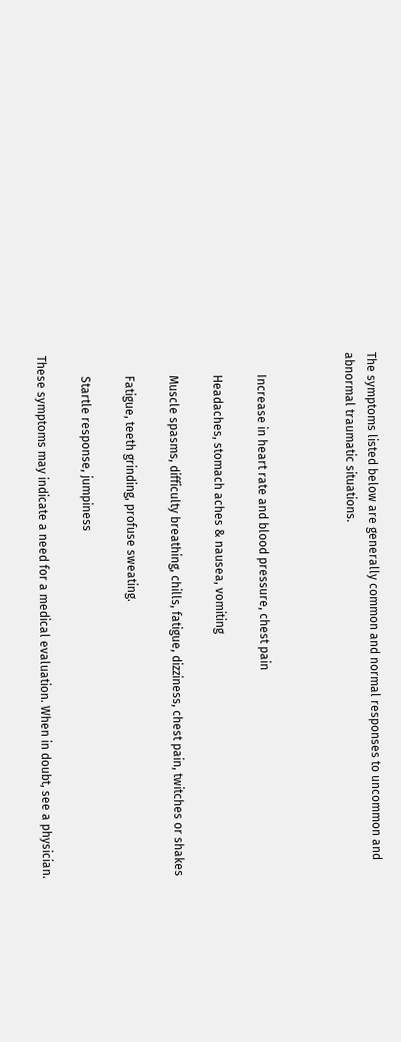The symptoms listed below are generally common and normal responses to uncommon and abnormal traumatic situations.



       Increase in heart rate and blood pressure, chest pain

       Headaches, stomach aches & nausea, vomiting

       Muscle spasms, difficulty breathing, chills, fatigue, dizziness, chest pain, twitches or shakes

       Fatigue, teeth grinding, profuse sweating.

       Startle response, jumpiness

These symptoms may indicate a need for a medical evaluation. When in doubt, see a physician.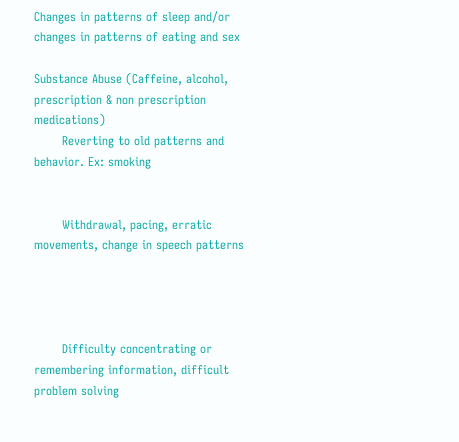Changes in patterns of sleep and/or changes in patterns of eating and sex

Substance Abuse (Caffeine, alcohol, prescription & non prescription medications)
       Reverting to old patterns and behavior. Ex: smoking


       Withdrawal, pacing, erratic movements, change in speech patterns




       Difficulty concentrating or remembering information, difficult problem solving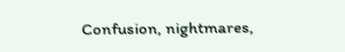Confusion, nightmares,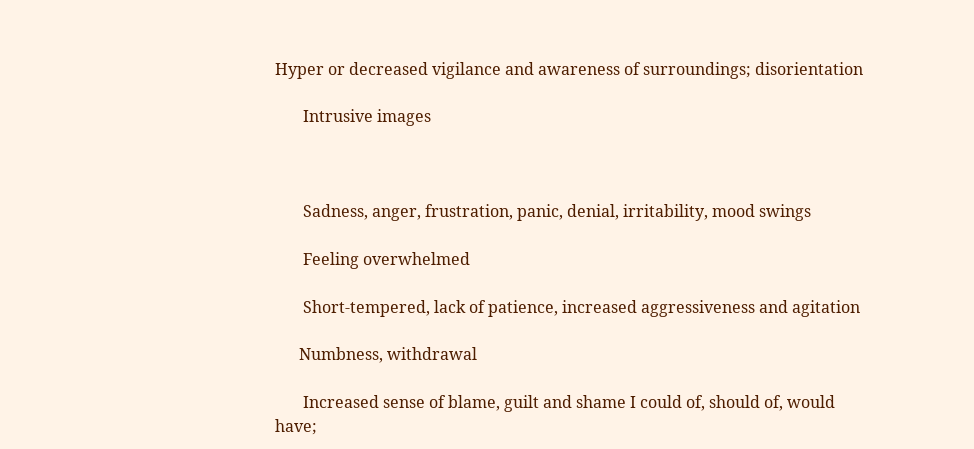Hyper or decreased vigilance and awareness of surroundings; disorientation

       Intrusive images



       Sadness, anger, frustration, panic, denial, irritability, mood swings

       Feeling overwhelmed

       Short-tempered, lack of patience, increased aggressiveness and agitation

      Numbness, withdrawal

       Increased sense of blame, guilt and shame I could of, should of, would have;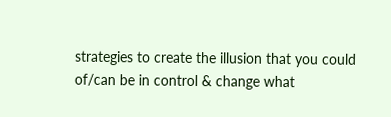strategies to create the illusion that you could of/can be in control & change what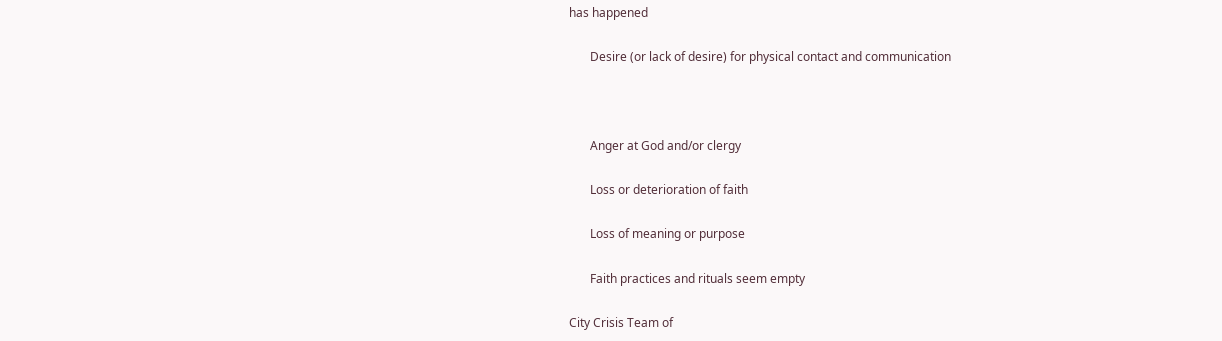has happened

       Desire (or lack of desire) for physical contact and communication



       Anger at God and/or clergy

       Loss or deterioration of faith

       Loss of meaning or purpose

       Faith practices and rituals seem empty

City Crisis Team of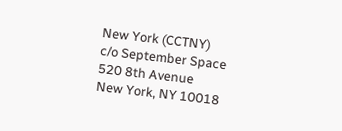New York (CCTNY)
c/o September Space
520 8th Avenue
New York, NY 10018